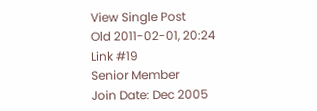View Single Post
Old 2011-02-01, 20:24   Link #19
Senior Member
Join Date: Dec 2005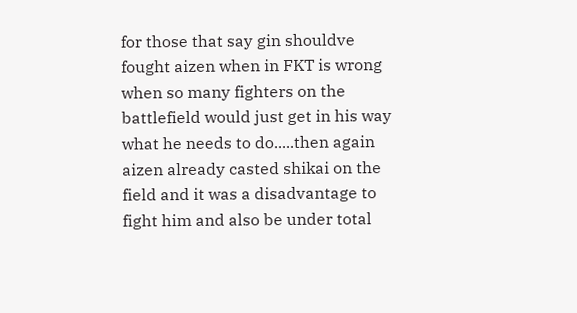for those that say gin shouldve fought aizen when in FKT is wrong when so many fighters on the battlefield would just get in his way what he needs to do.....then again aizen already casted shikai on the field and it was a disadvantage to fight him and also be under total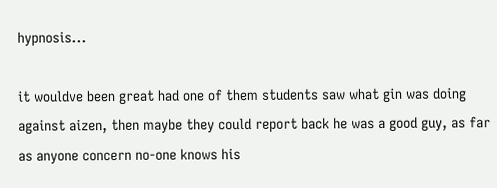hypnosis...

it wouldve been great had one of them students saw what gin was doing against aizen, then maybe they could report back he was a good guy, as far as anyone concern no-one knows his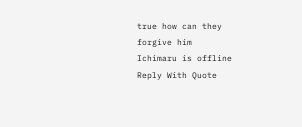true how can they forgive him
Ichimaru is offline   Reply With Quote